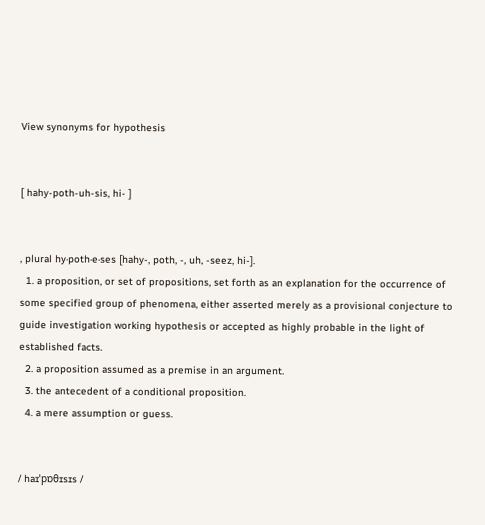View synonyms for hypothesis


[ hahy-poth-uh-sis, hi- ]


, plural hy·poth·e·ses [hahy-, poth, -, uh, -seez, hi-].
  1. a proposition, or set of propositions, set forth as an explanation for the occurrence of some specified group of phenomena, either asserted merely as a provisional conjecture to guide investigation working hypothesis or accepted as highly probable in the light of established facts.
  2. a proposition assumed as a premise in an argument.
  3. the antecedent of a conditional proposition.
  4. a mere assumption or guess.


/ haɪˈpɒθɪsɪs /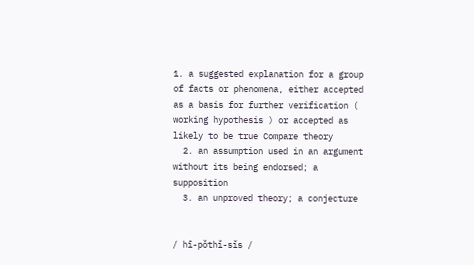1. a suggested explanation for a group of facts or phenomena, either accepted as a basis for further verification ( working hypothesis ) or accepted as likely to be true Compare theory
  2. an assumption used in an argument without its being endorsed; a supposition
  3. an unproved theory; a conjecture


/ hī-pŏthĭ-sĭs /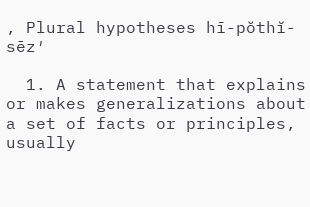, Plural hypotheses hī-pŏthĭ-sēz′

  1. A statement that explains or makes generalizations about a set of facts or principles, usually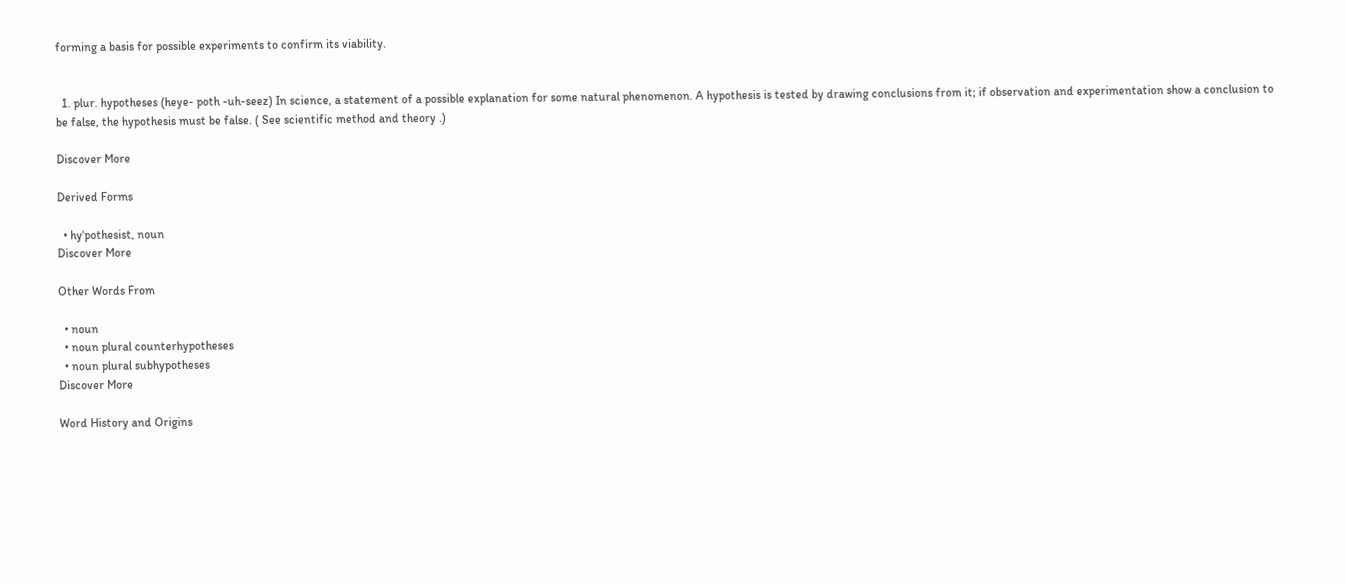forming a basis for possible experiments to confirm its viability.


  1. plur. hypotheses (heye- poth -uh-seez) In science, a statement of a possible explanation for some natural phenomenon. A hypothesis is tested by drawing conclusions from it; if observation and experimentation show a conclusion to be false, the hypothesis must be false. ( See scientific method and theory .)

Discover More

Derived Forms

  • hyˈpothesist, noun
Discover More

Other Words From

  • noun
  • noun plural counterhypotheses
  • noun plural subhypotheses
Discover More

Word History and Origins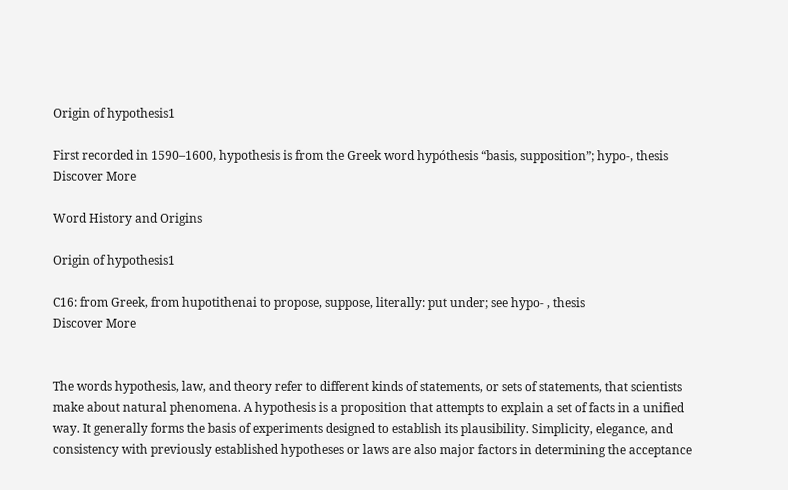Origin of hypothesis1

First recorded in 1590–1600, hypothesis is from the Greek word hypóthesis “basis, supposition”; hypo-, thesis
Discover More

Word History and Origins

Origin of hypothesis1

C16: from Greek, from hupotithenai to propose, suppose, literally: put under; see hypo- , thesis
Discover More


The words hypothesis, law, and theory refer to different kinds of statements, or sets of statements, that scientists make about natural phenomena. A hypothesis is a proposition that attempts to explain a set of facts in a unified way. It generally forms the basis of experiments designed to establish its plausibility. Simplicity, elegance, and consistency with previously established hypotheses or laws are also major factors in determining the acceptance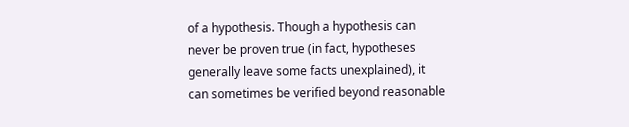of a hypothesis. Though a hypothesis can never be proven true (in fact, hypotheses generally leave some facts unexplained), it can sometimes be verified beyond reasonable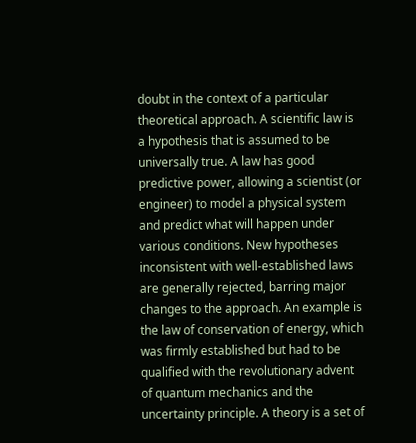doubt in the context of a particular theoretical approach. A scientific law is a hypothesis that is assumed to be universally true. A law has good predictive power, allowing a scientist (or engineer) to model a physical system and predict what will happen under various conditions. New hypotheses inconsistent with well-established laws are generally rejected, barring major changes to the approach. An example is the law of conservation of energy, which was firmly established but had to be qualified with the revolutionary advent of quantum mechanics and the uncertainty principle. A theory is a set of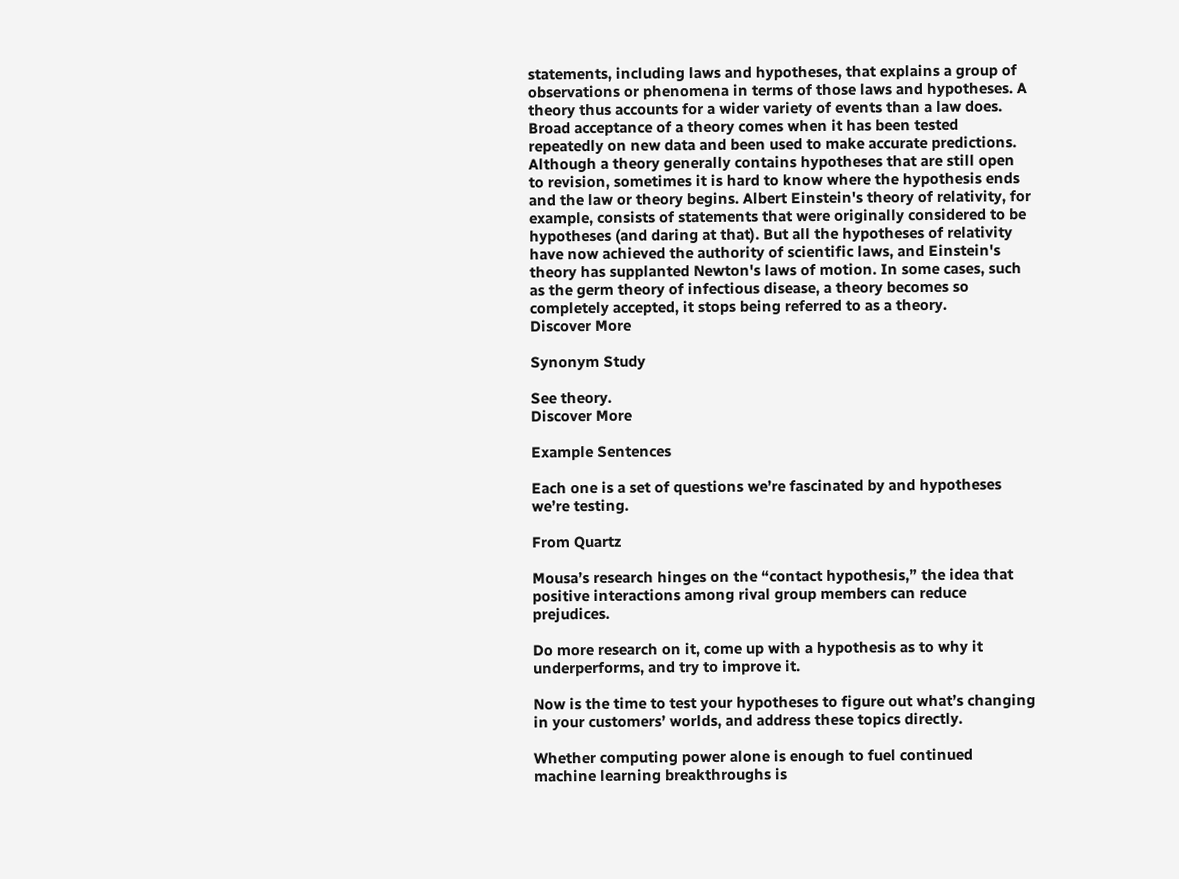statements, including laws and hypotheses, that explains a group of observations or phenomena in terms of those laws and hypotheses. A theory thus accounts for a wider variety of events than a law does. Broad acceptance of a theory comes when it has been tested repeatedly on new data and been used to make accurate predictions. Although a theory generally contains hypotheses that are still open to revision, sometimes it is hard to know where the hypothesis ends and the law or theory begins. Albert Einstein's theory of relativity, for example, consists of statements that were originally considered to be hypotheses (and daring at that). But all the hypotheses of relativity have now achieved the authority of scientific laws, and Einstein's theory has supplanted Newton's laws of motion. In some cases, such as the germ theory of infectious disease, a theory becomes so completely accepted, it stops being referred to as a theory.
Discover More

Synonym Study

See theory.
Discover More

Example Sentences

Each one is a set of questions we’re fascinated by and hypotheses we’re testing.

From Quartz

Mousa’s research hinges on the “contact hypothesis,” the idea that positive interactions among rival group members can reduce prejudices.

Do more research on it, come up with a hypothesis as to why it underperforms, and try to improve it.

Now is the time to test your hypotheses to figure out what’s changing in your customers’ worlds, and address these topics directly.

Whether computing power alone is enough to fuel continued machine learning breakthroughs is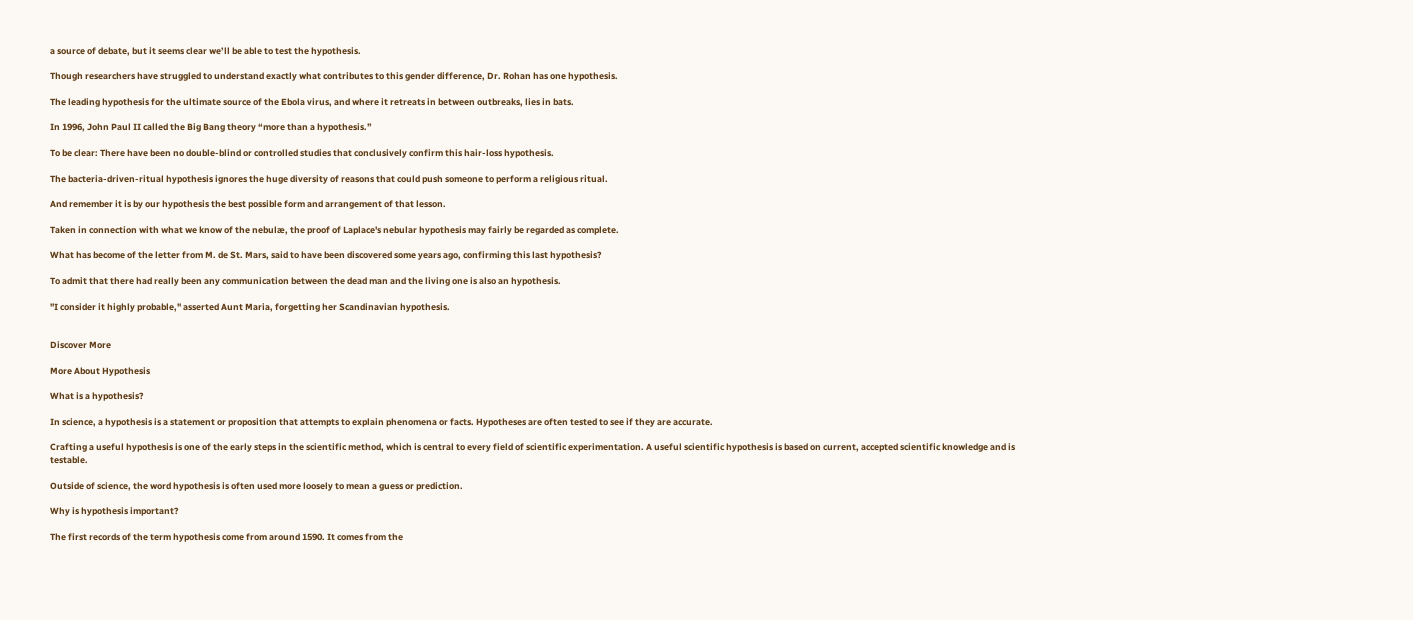a source of debate, but it seems clear we’ll be able to test the hypothesis.

Though researchers have struggled to understand exactly what contributes to this gender difference, Dr. Rohan has one hypothesis.

The leading hypothesis for the ultimate source of the Ebola virus, and where it retreats in between outbreaks, lies in bats.

In 1996, John Paul II called the Big Bang theory “more than a hypothesis.”

To be clear: There have been no double-blind or controlled studies that conclusively confirm this hair-loss hypothesis.

The bacteria-driven-ritual hypothesis ignores the huge diversity of reasons that could push someone to perform a religious ritual.

And remember it is by our hypothesis the best possible form and arrangement of that lesson.

Taken in connection with what we know of the nebulæ, the proof of Laplace's nebular hypothesis may fairly be regarded as complete.

What has become of the letter from M. de St. Mars, said to have been discovered some years ago, confirming this last hypothesis?

To admit that there had really been any communication between the dead man and the living one is also an hypothesis.

"I consider it highly probable," asserted Aunt Maria, forgetting her Scandinavian hypothesis.


Discover More

More About Hypothesis

What is a hypothesis?

In science, a hypothesis is a statement or proposition that attempts to explain phenomena or facts. Hypotheses are often tested to see if they are accurate.

Crafting a useful hypothesis is one of the early steps in the scientific method, which is central to every field of scientific experimentation. A useful scientific hypothesis is based on current, accepted scientific knowledge and is testable.

Outside of science, the word hypothesis is often used more loosely to mean a guess or prediction.

Why is hypothesis important?

The first records of the term hypothesis come from around 1590. It comes from the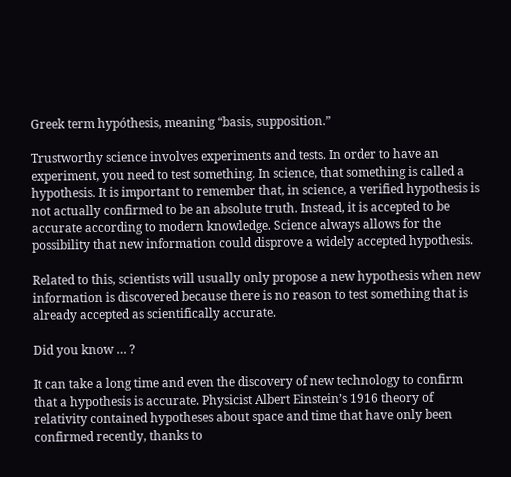Greek term hypóthesis, meaning “basis, supposition.”

Trustworthy science involves experiments and tests. In order to have an experiment, you need to test something. In science, that something is called a hypothesis. It is important to remember that, in science, a verified hypothesis is not actually confirmed to be an absolute truth. Instead, it is accepted to be accurate according to modern knowledge. Science always allows for the possibility that new information could disprove a widely accepted hypothesis.

Related to this, scientists will usually only propose a new hypothesis when new information is discovered because there is no reason to test something that is already accepted as scientifically accurate.

Did you know … ?

It can take a long time and even the discovery of new technology to confirm that a hypothesis is accurate. Physicist Albert Einstein’s 1916 theory of relativity contained hypotheses about space and time that have only been confirmed recently, thanks to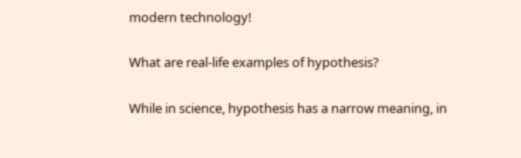modern technology!

What are real-life examples of hypothesis?

While in science, hypothesis has a narrow meaning, in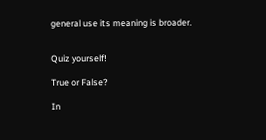general use its meaning is broader.


Quiz yourself!

True or False?

In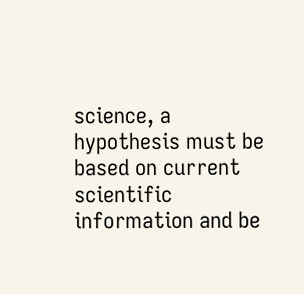science, a hypothesis must be based on current scientific information and be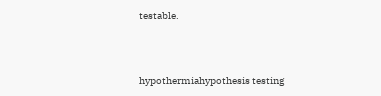testable.




hypothermiahypothesis testing